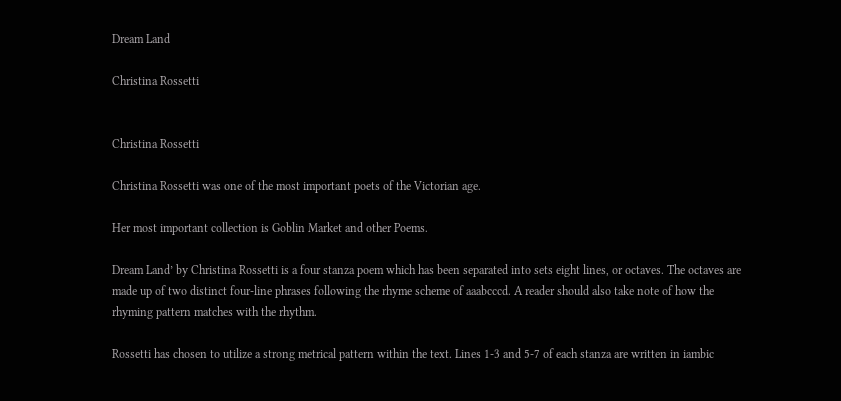Dream Land

Christina Rossetti


Christina Rossetti

Christina Rossetti was one of the most important poets of the Victorian age.

Her most important collection is Goblin Market and other Poems.

Dream Land’ by Christina Rossetti is a four stanza poem which has been separated into sets eight lines, or octaves. The octaves are made up of two distinct four-line phrases following the rhyme scheme of aaabcccd. A reader should also take note of how the rhyming pattern matches with the rhythm.

Rossetti has chosen to utilize a strong metrical pattern within the text. Lines 1-3 and 5-7 of each stanza are written in iambic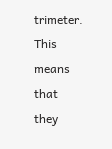trimeter. This means that they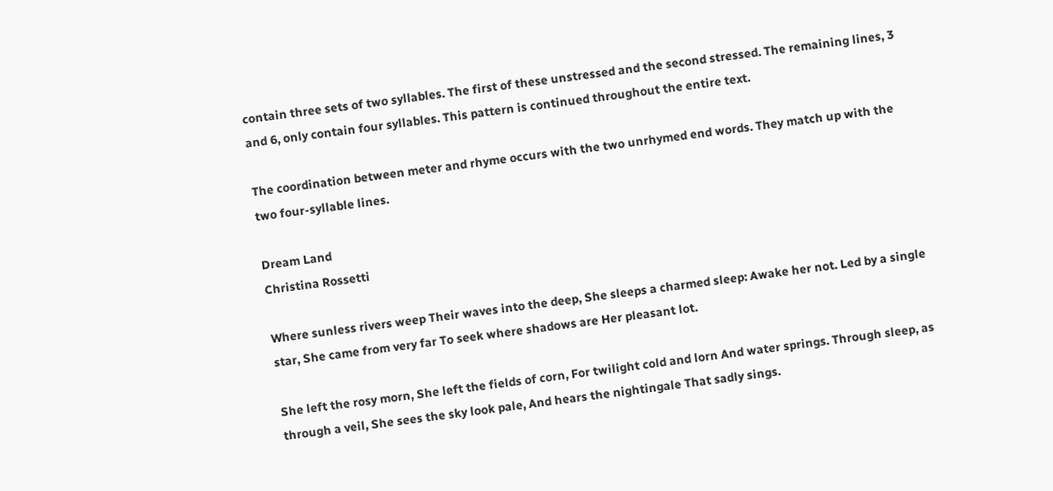contain three sets of two syllables. The first of these unstressed and the second stressed. The remaining lines, 3 and 6, only contain four syllables. This pattern is continued throughout the entire text.

The coordination between meter and rhyme occurs with the two unrhymed end words. They match up with the two four-syllable lines.

Dream Land
Christina Rossetti

Where sunless rivers weep Their waves into the deep, She sleeps a charmed sleep: Awake her not. Led by a single star, She came from very far To seek where shadows are Her pleasant lot.

She left the rosy morn, She left the fields of corn, For twilight cold and lorn And water springs. Through sleep, as through a veil, She sees the sky look pale, And hears the nightingale That sadly sings.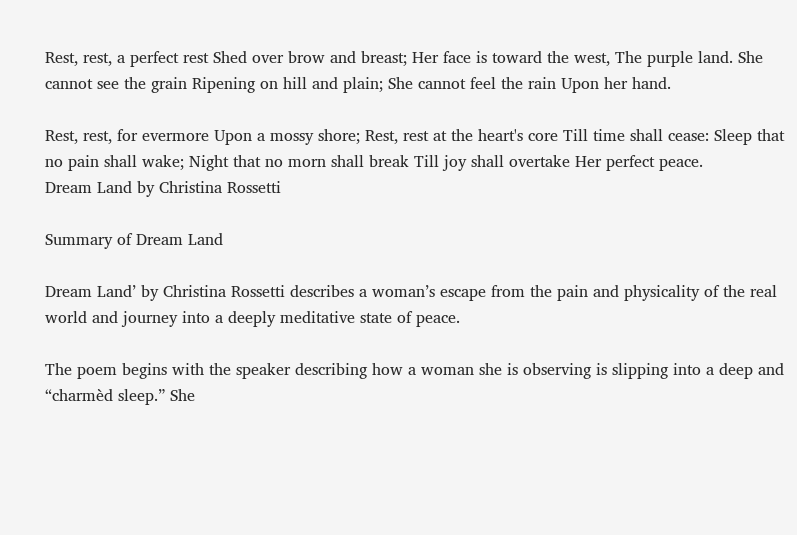Rest, rest, a perfect rest Shed over brow and breast; Her face is toward the west, The purple land. She cannot see the grain Ripening on hill and plain; She cannot feel the rain Upon her hand.

Rest, rest, for evermore Upon a mossy shore; Rest, rest at the heart's core Till time shall cease: Sleep that no pain shall wake; Night that no morn shall break Till joy shall overtake Her perfect peace.
Dream Land by Christina Rossetti

Summary of Dream Land

Dream Land’ by Christina Rossetti describes a woman’s escape from the pain and physicality of the real world and journey into a deeply meditative state of peace.

The poem begins with the speaker describing how a woman she is observing is slipping into a deep and “charmèd sleep.” She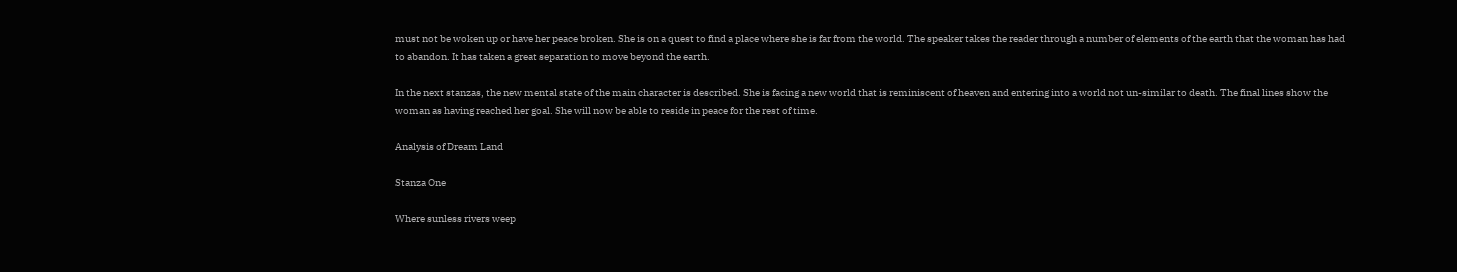must not be woken up or have her peace broken. She is on a quest to find a place where she is far from the world. The speaker takes the reader through a number of elements of the earth that the woman has had to abandon. It has taken a great separation to move beyond the earth.

In the next stanzas, the new mental state of the main character is described. She is facing a new world that is reminiscent of heaven and entering into a world not un-similar to death. The final lines show the woman as having reached her goal. She will now be able to reside in peace for the rest of time.

Analysis of Dream Land

Stanza One

Where sunless rivers weep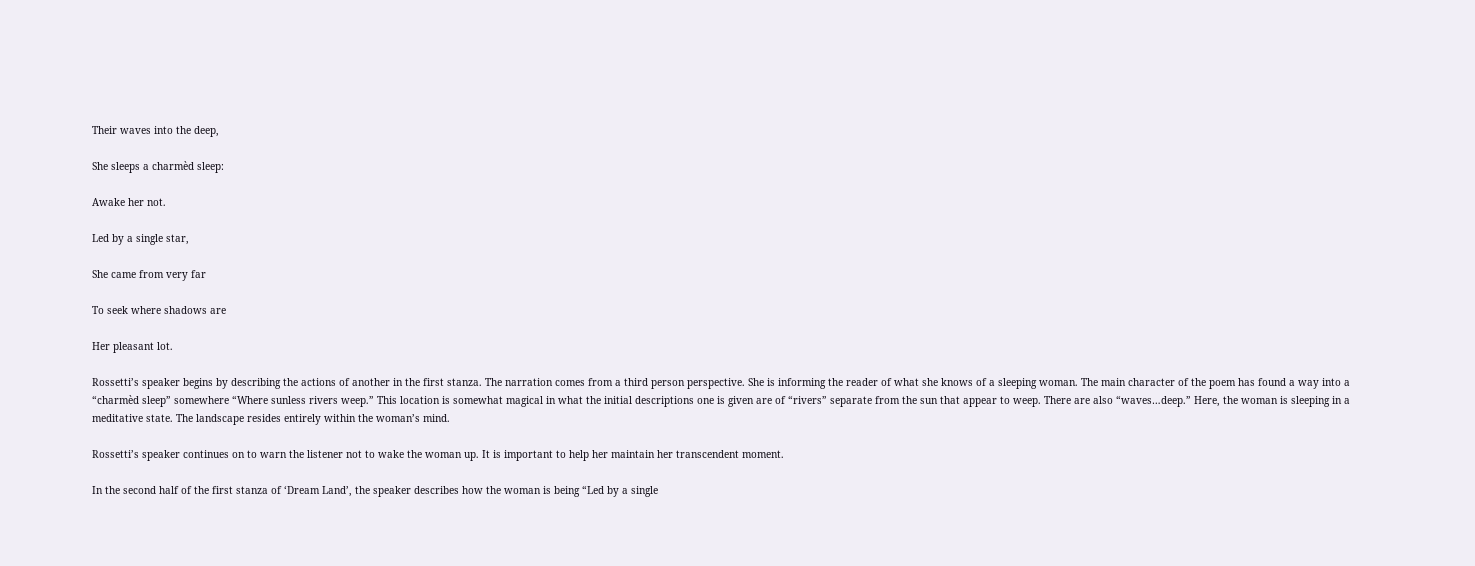Their waves into the deep,

She sleeps a charmèd sleep:

Awake her not.

Led by a single star,

She came from very far

To seek where shadows are

Her pleasant lot.

Rossetti’s speaker begins by describing the actions of another in the first stanza. The narration comes from a third person perspective. She is informing the reader of what she knows of a sleeping woman. The main character of the poem has found a way into a “charmèd sleep” somewhere “Where sunless rivers weep.” This location is somewhat magical in what the initial descriptions one is given are of “rivers” separate from the sun that appear to weep. There are also “waves…deep.” Here, the woman is sleeping in a meditative state. The landscape resides entirely within the woman’s mind.

Rossetti’s speaker continues on to warn the listener not to wake the woman up. It is important to help her maintain her transcendent moment.

In the second half of the first stanza of ‘Dream Land’, the speaker describes how the woman is being “Led by a single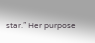star.” Her purpose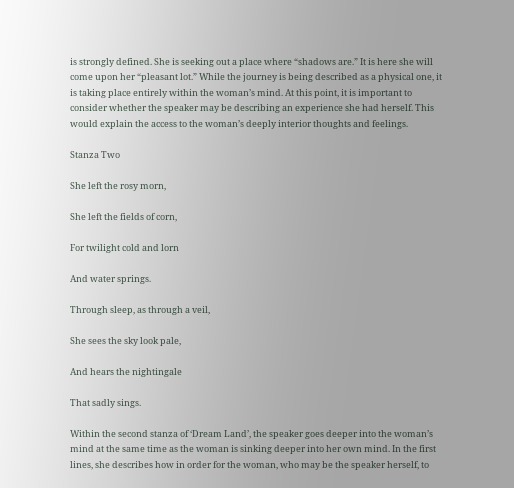is strongly defined. She is seeking out a place where “shadows are.” It is here she will come upon her “pleasant lot.” While the journey is being described as a physical one, it is taking place entirely within the woman’s mind. At this point, it is important to consider whether the speaker may be describing an experience she had herself. This would explain the access to the woman’s deeply interior thoughts and feelings.

Stanza Two

She left the rosy morn,

She left the fields of corn,

For twilight cold and lorn

And water springs.

Through sleep, as through a veil,

She sees the sky look pale,

And hears the nightingale

That sadly sings.

Within the second stanza of ‘Dream Land’, the speaker goes deeper into the woman’s mind at the same time as the woman is sinking deeper into her own mind. In the first lines, she describes how in order for the woman, who may be the speaker herself, to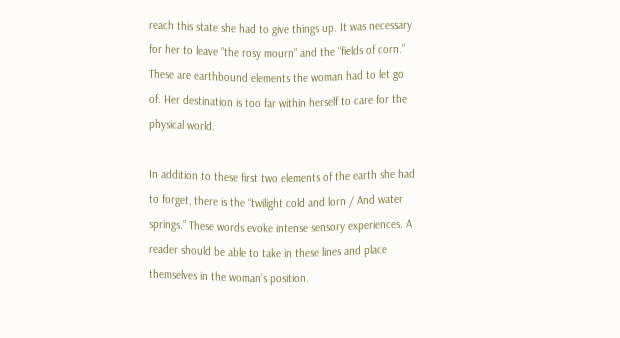reach this state she had to give things up. It was necessary for her to leave “the rosy mourn” and the “fields of corn.” These are earthbound elements the woman had to let go of. Her destination is too far within herself to care for the physical world.

In addition to these first two elements of the earth she had to forget, there is the “twilight cold and lorn / And water springs.” These words evoke intense sensory experiences. A reader should be able to take in these lines and place themselves in the woman’s position.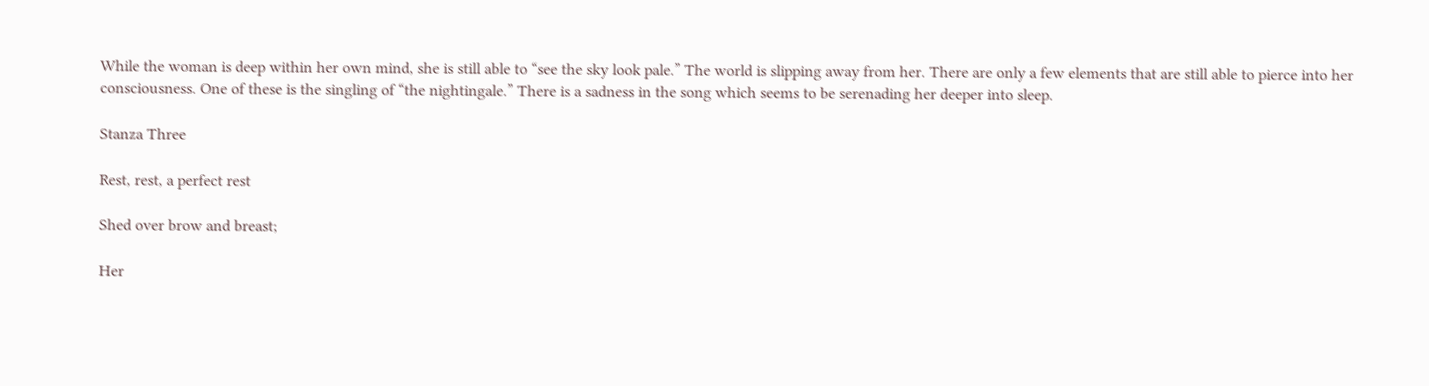While the woman is deep within her own mind, she is still able to “see the sky look pale.” The world is slipping away from her. There are only a few elements that are still able to pierce into her consciousness. One of these is the singling of “the nightingale.” There is a sadness in the song which seems to be serenading her deeper into sleep.

Stanza Three

Rest, rest, a perfect rest

Shed over brow and breast;

Her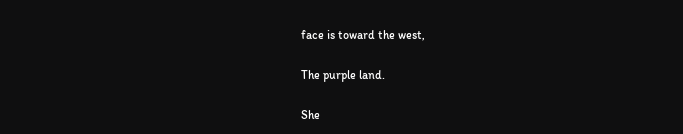face is toward the west,

The purple land.

She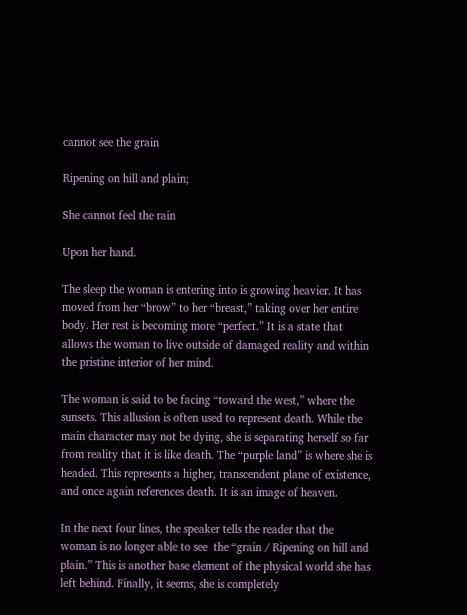cannot see the grain

Ripening on hill and plain;

She cannot feel the rain

Upon her hand.

The sleep the woman is entering into is growing heavier. It has moved from her “brow” to her “breast,” taking over her entire body. Her rest is becoming more “perfect.” It is a state that allows the woman to live outside of damaged reality and within the pristine interior of her mind.

The woman is said to be facing “toward the west,” where the sunsets. This allusion is often used to represent death. While the main character may not be dying, she is separating herself so far from reality that it is like death. The “purple land” is where she is headed. This represents a higher, transcendent plane of existence, and once again references death. It is an image of heaven.

In the next four lines, the speaker tells the reader that the woman is no longer able to see  the “grain / Ripening on hill and plain.” This is another base element of the physical world she has left behind. Finally, it seems, she is completely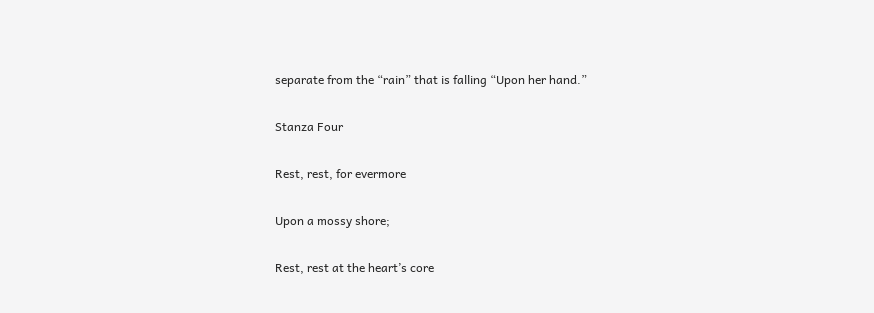separate from the “rain” that is falling “Upon her hand.”

Stanza Four

Rest, rest, for evermore

Upon a mossy shore;

Rest, rest at the heart’s core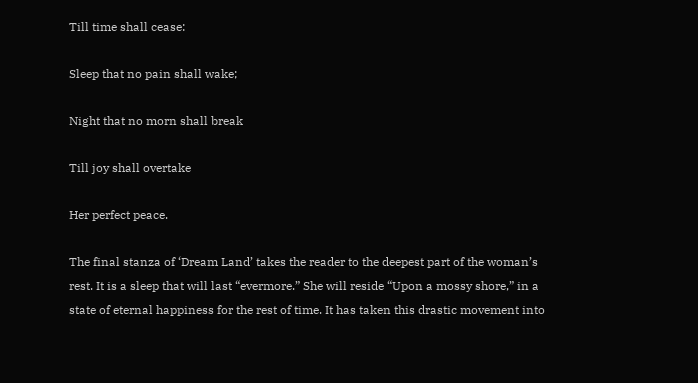Till time shall cease:

Sleep that no pain shall wake;

Night that no morn shall break

Till joy shall overtake

Her perfect peace.

The final stanza of ‘Dream Land’ takes the reader to the deepest part of the woman’s rest. It is a sleep that will last “evermore.” She will reside “Upon a mossy shore,” in a state of eternal happiness for the rest of time. It has taken this drastic movement into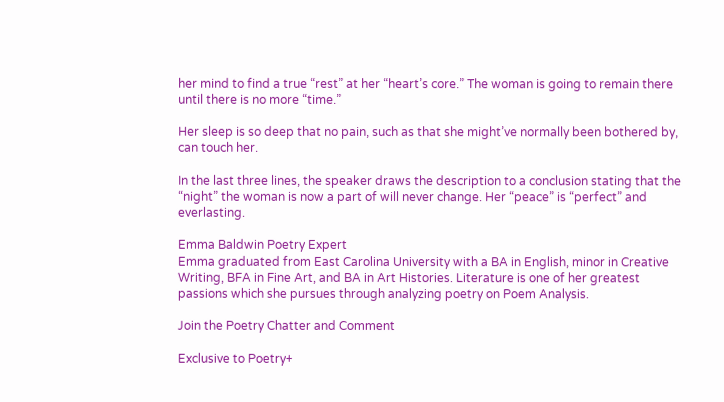her mind to find a true “rest” at her “heart’s core.” The woman is going to remain there until there is no more “time.”

Her sleep is so deep that no pain, such as that she might’ve normally been bothered by, can touch her.

In the last three lines, the speaker draws the description to a conclusion stating that the “night” the woman is now a part of will never change. Her “peace” is “perfect” and everlasting.

Emma Baldwin Poetry Expert
Emma graduated from East Carolina University with a BA in English, minor in Creative Writing, BFA in Fine Art, and BA in Art Histories. Literature is one of her greatest passions which she pursues through analyzing poetry on Poem Analysis.

Join the Poetry Chatter and Comment

Exclusive to Poetry+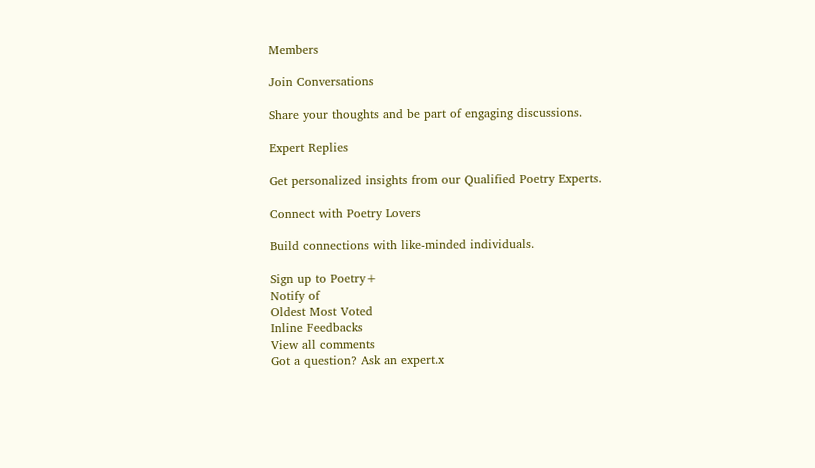Members

Join Conversations

Share your thoughts and be part of engaging discussions.

Expert Replies

Get personalized insights from our Qualified Poetry Experts.

Connect with Poetry Lovers

Build connections with like-minded individuals.

Sign up to Poetry+
Notify of
Oldest Most Voted
Inline Feedbacks
View all comments
Got a question? Ask an expert.x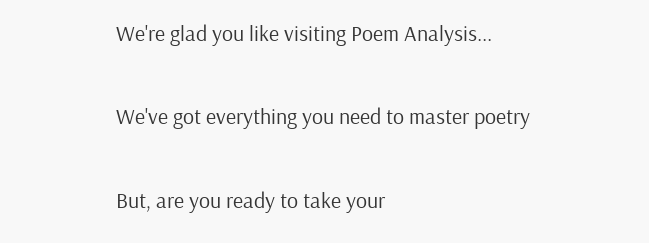We're glad you like visiting Poem Analysis...

We've got everything you need to master poetry

But, are you ready to take your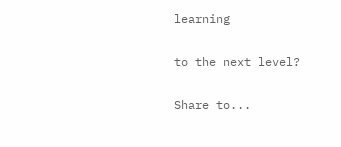learning

to the next level?

Share to...